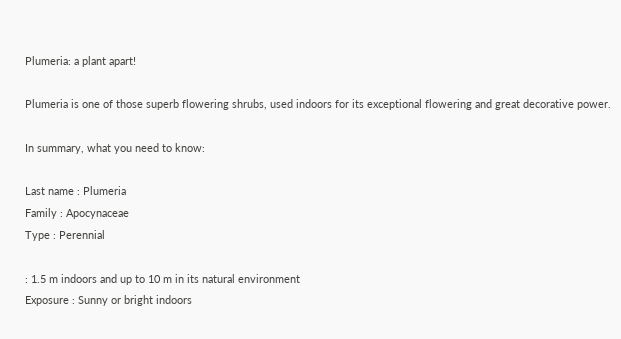Plumeria: a plant apart!

Plumeria is one of those superb flowering shrubs, used indoors for its exceptional flowering and great decorative power.

In summary, what you need to know:

Last name : Plumeria
Family : Apocynaceae
Type : Perennial

: 1.5 m indoors and up to 10 m in its natural environment
Exposure : Sunny or bright indoors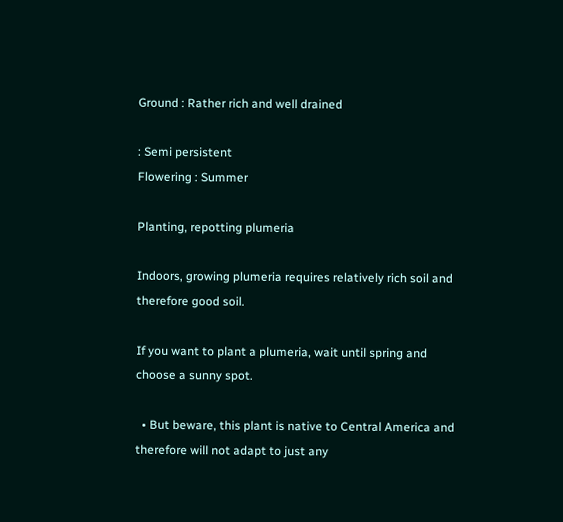Ground : Rather rich and well drained

: Semi persistent
Flowering : Summer

Planting, repotting plumeria

Indoors, growing plumeria requires relatively rich soil and therefore good soil.

If you want to plant a plumeria, wait until spring and choose a sunny spot.

  • But beware, this plant is native to Central America and therefore will not adapt to just any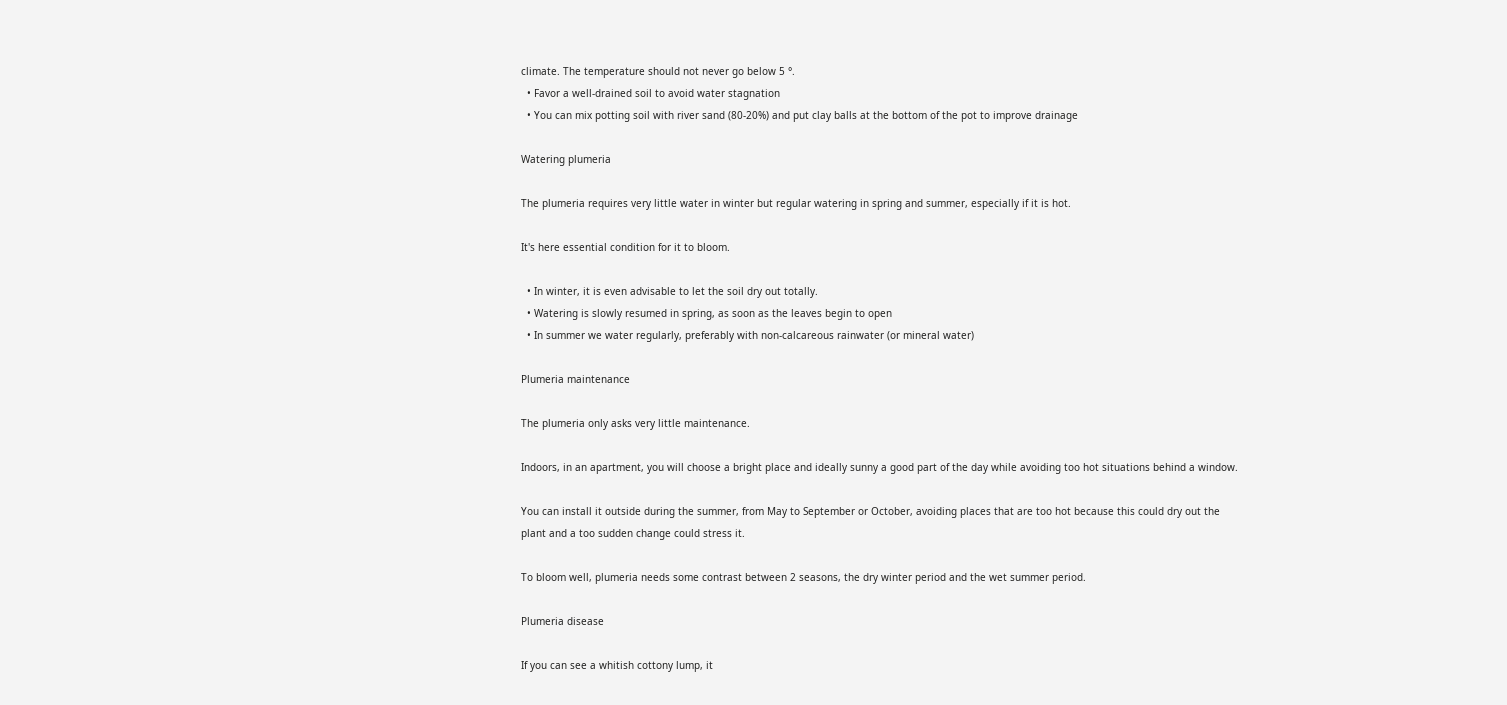climate. The temperature should not never go below 5 °.
  • Favor a well-drained soil to avoid water stagnation
  • You can mix potting soil with river sand (80-20%) and put clay balls at the bottom of the pot to improve drainage

Watering plumeria

The plumeria requires very little water in winter but regular watering in spring and summer, especially if it is hot.

It's here essential condition for it to bloom.

  • In winter, it is even advisable to let the soil dry out totally.
  • Watering is slowly resumed in spring, as soon as the leaves begin to open
  • In summer we water regularly, preferably with non-calcareous rainwater (or mineral water)

Plumeria maintenance

The plumeria only asks very little maintenance.

Indoors, in an apartment, you will choose a bright place and ideally sunny a good part of the day while avoiding too hot situations behind a window.

You can install it outside during the summer, from May to September or October, avoiding places that are too hot because this could dry out the plant and a too sudden change could stress it.

To bloom well, plumeria needs some contrast between 2 seasons, the dry winter period and the wet summer period.

Plumeria disease

If you can see a whitish cottony lump, it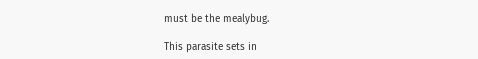must be the mealybug.

This parasite sets in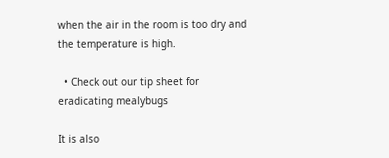when the air in the room is too dry and the temperature is high.

  • Check out our tip sheet for eradicating mealybugs

It is also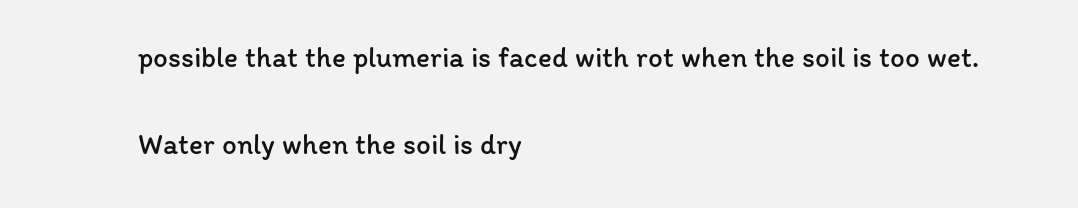possible that the plumeria is faced with rot when the soil is too wet.

Water only when the soil is dry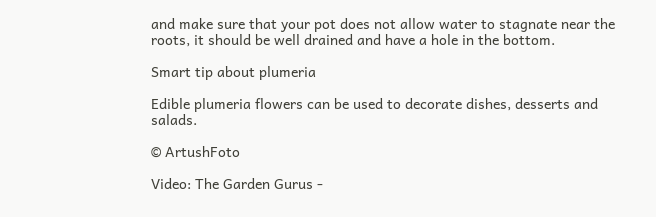and make sure that your pot does not allow water to stagnate near the roots, it should be well drained and have a hole in the bottom.

Smart tip about plumeria

Edible plumeria flowers can be used to decorate dishes, desserts and salads.

© ArtushFoto

Video: The Garden Gurus -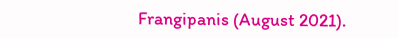Frangipanis (August 2021).